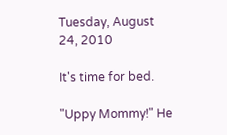Tuesday, August 24, 2010

It's time for bed.

"Uppy Mommy!" He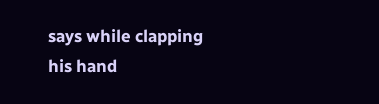says while clapping his hand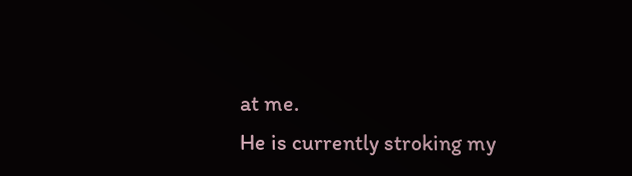at me.
He is currently stroking my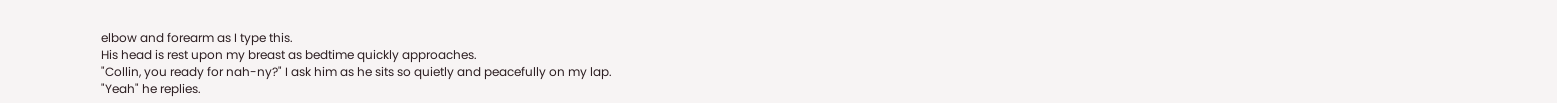elbow and forearm as I type this.
His head is rest upon my breast as bedtime quickly approaches.
"Collin, you ready for nah-ny?" I ask him as he sits so quietly and peacefully on my lap.
"Yeah" he replies.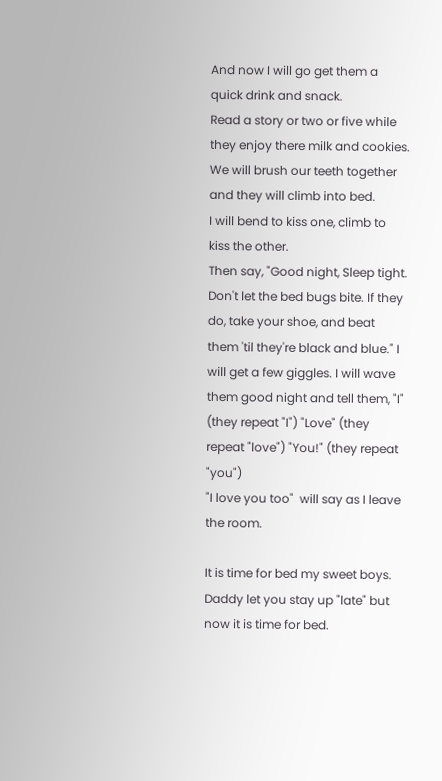And now I will go get them a quick drink and snack.
Read a story or two or five while they enjoy there milk and cookies.
We will brush our teeth together and they will climb into bed.
I will bend to kiss one, climb to kiss the other.
Then say, "Good night, Sleep tight. Don't let the bed bugs bite. If they do, take your shoe, and beat them 'til they're black and blue." I will get a few giggles. I will wave them good night and tell them, "I" (they repeat "I") "Love" (they repeat "love") "You!" (they repeat "you")
"I love you too"  will say as I leave the room.

It is time for bed my sweet boys.
Daddy let you stay up "late" but now it is time for bed.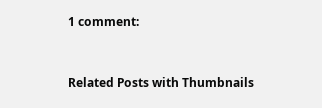1 comment:


Related Posts with Thumbnails